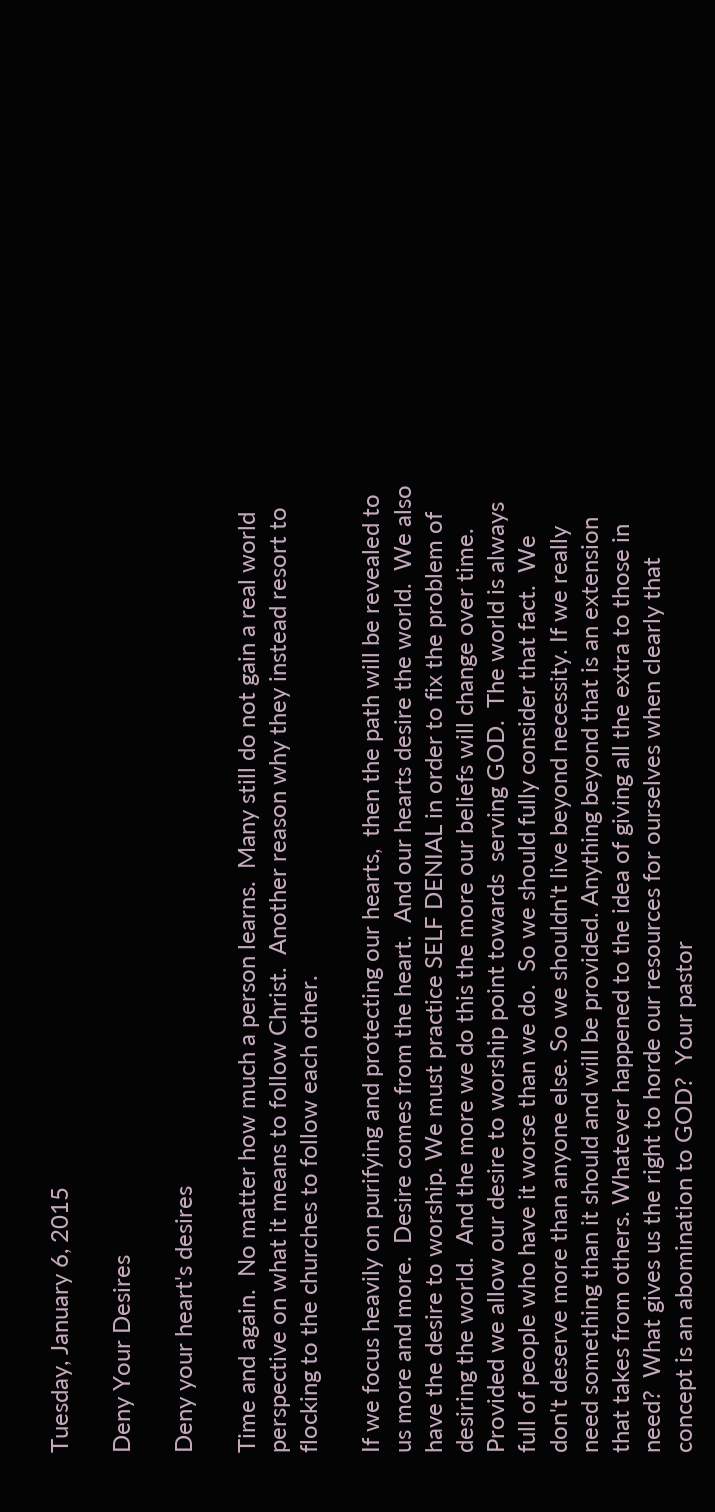Tuesday, January 6, 2015

Deny Your Desires

Deny your heart's desires

Time and again.  No matter how much a person learns.  Many still do not gain a real world perspective on what it means to follow Christ.  Another reason why they instead resort to flocking to the churches to follow each other.

If we focus heavily on purifying and protecting our hearts,  then the path will be revealed to us more and more.  Desire comes from the heart.  And our hearts desire the world.  We also have the desire to worship. We must practice SELF DENIAL in order to fix the problem of desiring the world.  And the more we do this the more our beliefs will change over time.  Provided we allow our desire to worship point towards  serving GOD.  The world is always full of people who have it worse than we do.  So we should fully consider that fact.  We don't deserve more than anyone else. So we shouldn't live beyond necessity. If we really need something than it should and will be provided. Anything beyond that is an extension that takes from others. Whatever happened to the idea of giving all the extra to those in need?  What gives us the right to horde our resources for ourselves when clearly that concept is an abomination to GOD?  Your pastor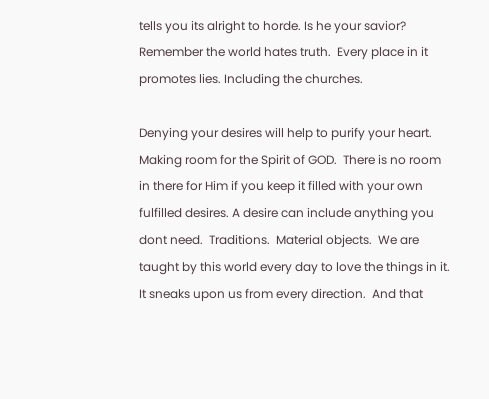tells you its alright to horde. Is he your savior? Remember the world hates truth.  Every place in it promotes lies. Including the churches.

Denying your desires will help to purify your heart. Making room for the Spirit of GOD.  There is no room in there for Him if you keep it filled with your own fulfilled desires. A desire can include anything you dont need.  Traditions.  Material objects.  We are taught by this world every day to love the things in it.  It sneaks upon us from every direction.  And that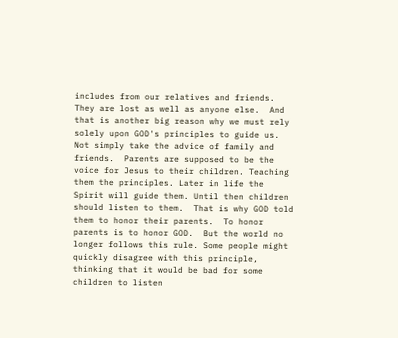includes from our relatives and friends.  They are lost as well as anyone else.  And that is another big reason why we must rely solely upon GOD's principles to guide us.  Not simply take the advice of family and friends.  Parents are supposed to be the voice for Jesus to their children. Teaching them the principles. Later in life the Spirit will guide them. Until then children should listen to them.  That is why GOD told them to honor their parents.  To honor parents is to honor GOD.  But the world no longer follows this rule. Some people might quickly disagree with this principle, thinking that it would be bad for some children to listen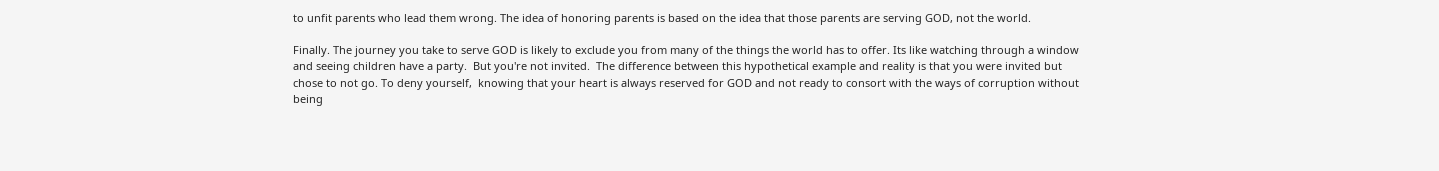to unfit parents who lead them wrong. The idea of honoring parents is based on the idea that those parents are serving GOD, not the world.

Finally. The journey you take to serve GOD is likely to exclude you from many of the things the world has to offer. Its like watching through a window and seeing children have a party.  But you're not invited.  The difference between this hypothetical example and reality is that you were invited but chose to not go. To deny yourself,  knowing that your heart is always reserved for GOD and not ready to consort with the ways of corruption without being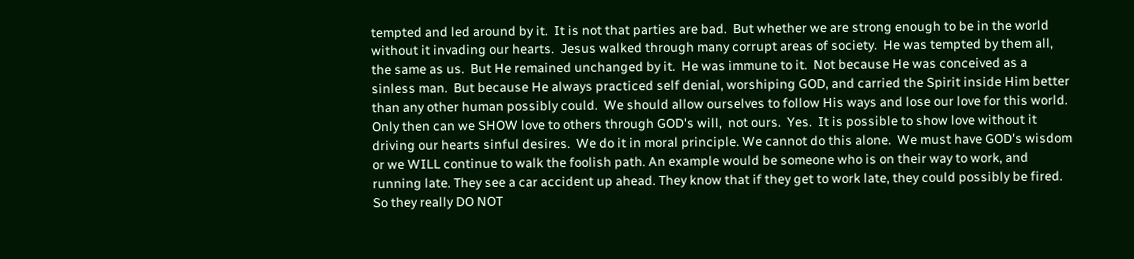tempted and led around by it.  It is not that parties are bad.  But whether we are strong enough to be in the world without it invading our hearts.  Jesus walked through many corrupt areas of society.  He was tempted by them all,  the same as us.  But He remained unchanged by it.  He was immune to it.  Not because He was conceived as a sinless man.  But because He always practiced self denial, worshiping GOD, and carried the Spirit inside Him better than any other human possibly could.  We should allow ourselves to follow His ways and lose our love for this world.  Only then can we SHOW love to others through GOD's will,  not ours.  Yes.  It is possible to show love without it driving our hearts sinful desires.  We do it in moral principle. We cannot do this alone.  We must have GOD's wisdom or we WILL continue to walk the foolish path. An example would be someone who is on their way to work, and running late. They see a car accident up ahead. They know that if they get to work late, they could possibly be fired. So they really DO NOT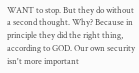WANT to stop. But they do without a second thought. Why? Because in principle they did the right thing, according to GOD. Our own security isn't more important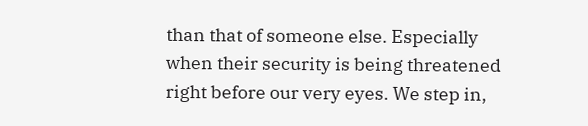than that of someone else. Especially when their security is being threatened right before our very eyes. We step in,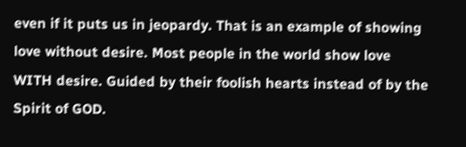even if it puts us in jeopardy. That is an example of showing love without desire. Most people in the world show love WITH desire. Guided by their foolish hearts instead of by the Spirit of GOD.